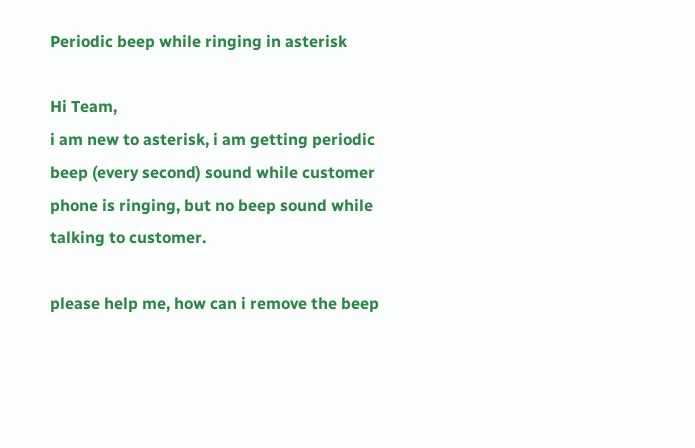Periodic beep while ringing in asterisk

Hi Team,
i am new to asterisk, i am getting periodic beep (every second) sound while customer phone is ringing, but no beep sound while talking to customer.

please help me, how can i remove the beep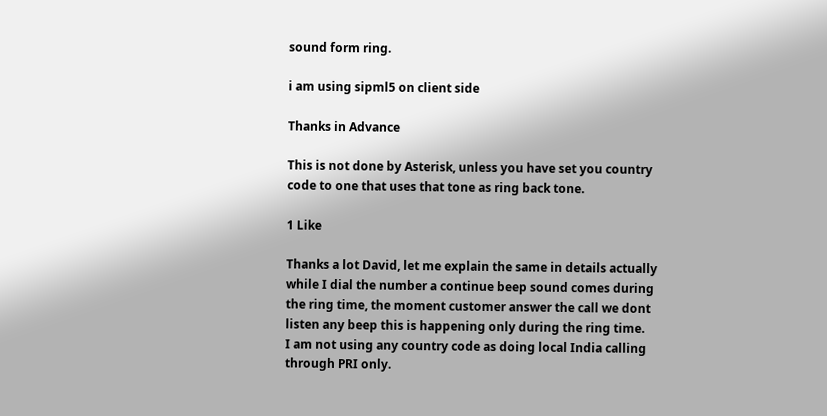sound form ring.

i am using sipml5 on client side

Thanks in Advance

This is not done by Asterisk, unless you have set you country code to one that uses that tone as ring back tone.

1 Like

Thanks a lot David, let me explain the same in details actually while I dial the number a continue beep sound comes during the ring time, the moment customer answer the call we dont listen any beep this is happening only during the ring time.
I am not using any country code as doing local India calling through PRI only.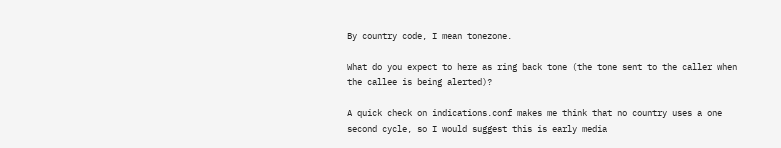By country code, I mean tonezone.

What do you expect to here as ring back tone (the tone sent to the caller when the callee is being alerted)?

A quick check on indications.conf makes me think that no country uses a one second cycle, so I would suggest this is early media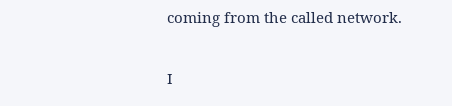coming from the called network.

I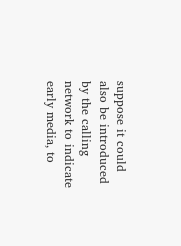suppose it could also be introduced by the calling network to indicate early media, to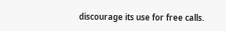discourage its use for free calls.